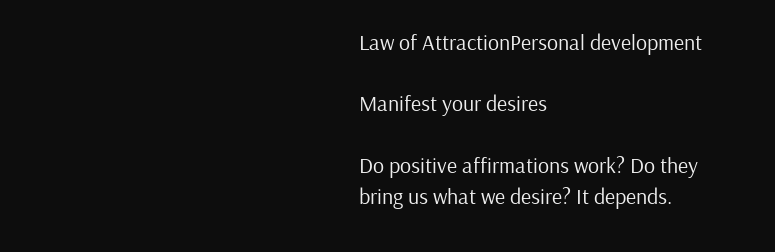Law of AttractionPersonal development

Manifest your desires

Do positive affirmations work? Do they bring us what we desire? It depends.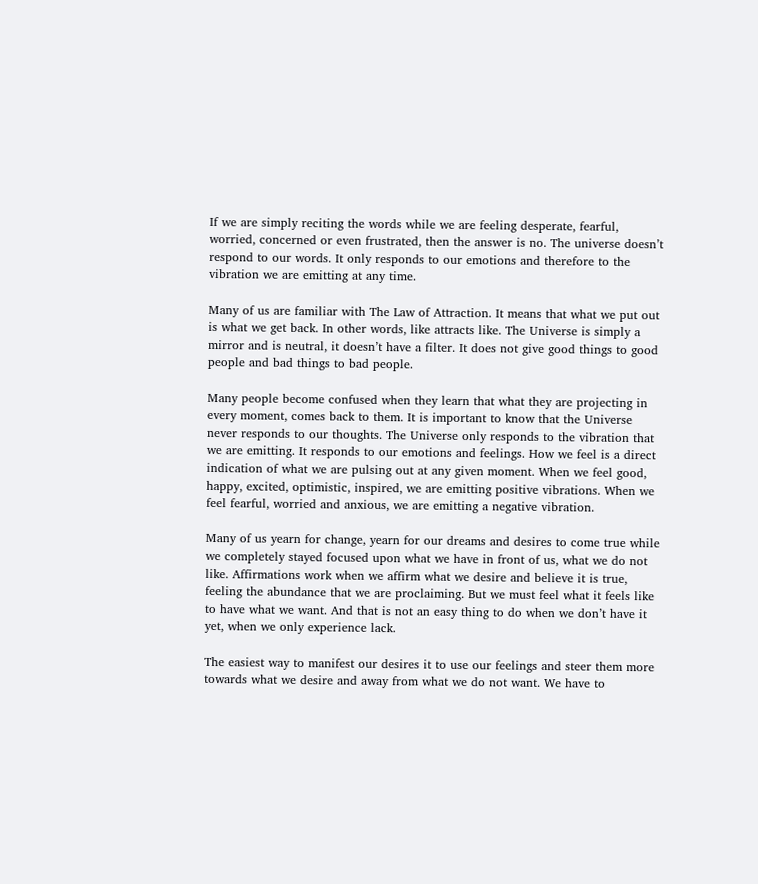If we are simply reciting the words while we are feeling desperate, fearful, worried, concerned or even frustrated, then the answer is no. The universe doesn’t respond to our words. It only responds to our emotions and therefore to the vibration we are emitting at any time.

Many of us are familiar with The Law of Attraction. It means that what we put out is what we get back. In other words, like attracts like. The Universe is simply a mirror and is neutral, it doesn’t have a filter. It does not give good things to good people and bad things to bad people.

Many people become confused when they learn that what they are projecting in every moment, comes back to them. It is important to know that the Universe never responds to our thoughts. The Universe only responds to the vibration that we are emitting. It responds to our emotions and feelings. How we feel is a direct indication of what we are pulsing out at any given moment. When we feel good, happy, excited, optimistic, inspired, we are emitting positive vibrations. When we feel fearful, worried and anxious, we are emitting a negative vibration.

Many of us yearn for change, yearn for our dreams and desires to come true while we completely stayed focused upon what we have in front of us, what we do not like. Affirmations work when we affirm what we desire and believe it is true, feeling the abundance that we are proclaiming. But we must feel what it feels like to have what we want. And that is not an easy thing to do when we don’t have it yet, when we only experience lack.

The easiest way to manifest our desires it to use our feelings and steer them more towards what we desire and away from what we do not want. We have to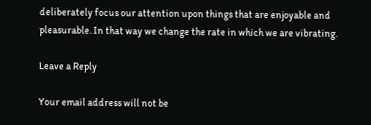deliberately focus our attention upon things that are enjoyable and pleasurable. In that way we change the rate in which we are vibrating.

Leave a Reply

Your email address will not be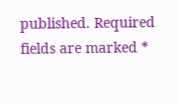published. Required fields are marked *